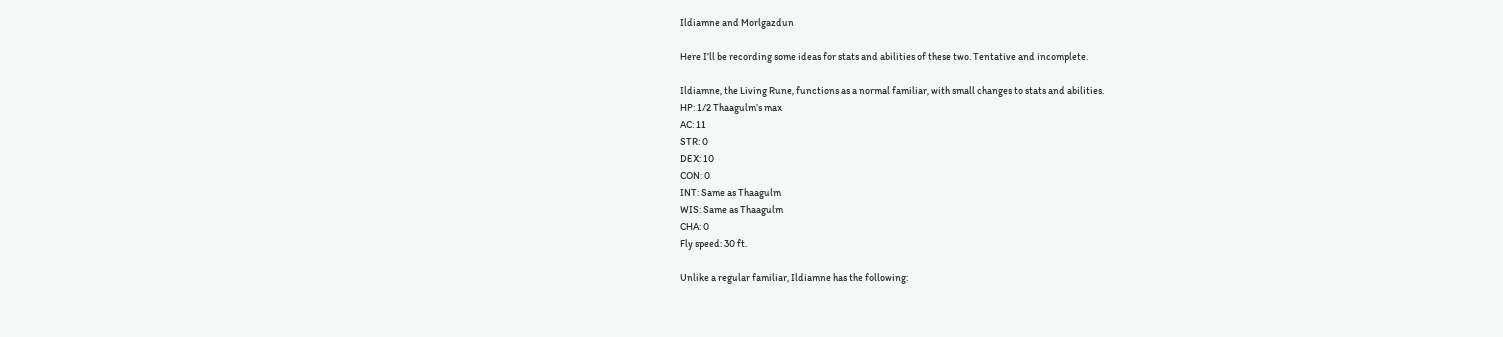Ildiamne and Morlgazdun

Here I’ll be recording some ideas for stats and abilities of these two. Tentative and incomplete.

Ildiamne, the Living Rune, functions as a normal familiar, with small changes to stats and abilities.
HP: 1/2 Thaagulm’s max
AC: 11
STR: 0
DEX: 10
CON: 0
INT: Same as Thaagulm
WIS: Same as Thaagulm
CHA: 0
Fly speed: 30 ft.

Unlike a regular familiar, Ildiamne has the following: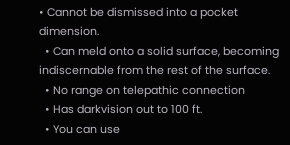• Cannot be dismissed into a pocket dimension.
  • Can meld onto a solid surface, becoming indiscernable from the rest of the surface.
  • No range on telepathic connection
  • Has darkvision out to 100 ft.
  • You can use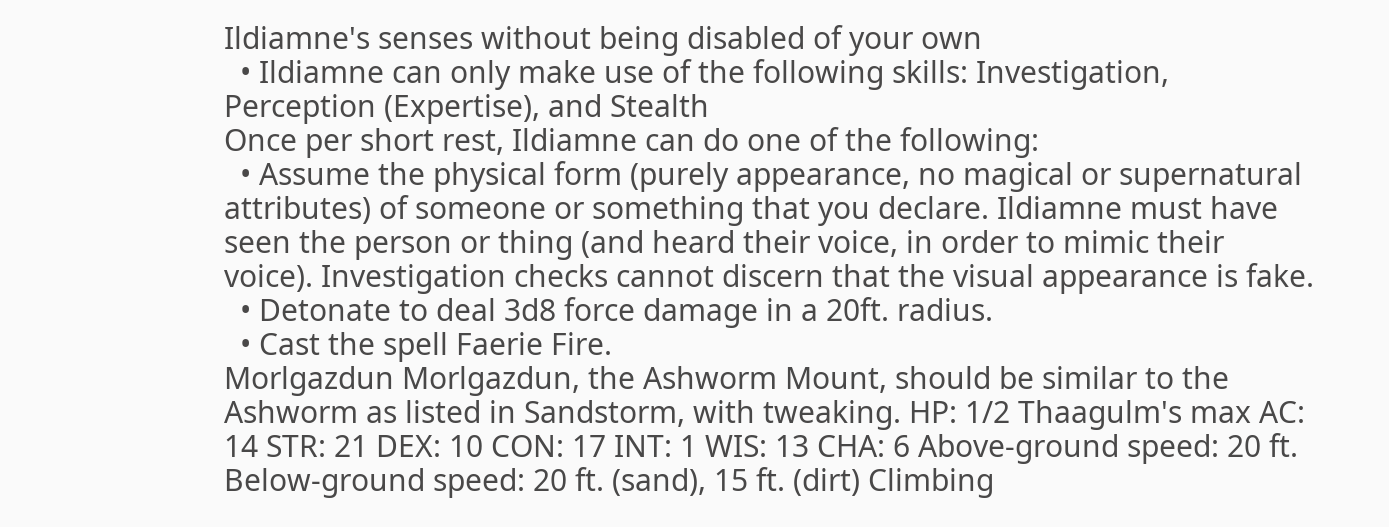Ildiamne's senses without being disabled of your own
  • Ildiamne can only make use of the following skills: Investigation, Perception (Expertise), and Stealth
Once per short rest, Ildiamne can do one of the following:
  • Assume the physical form (purely appearance, no magical or supernatural attributes) of someone or something that you declare. Ildiamne must have seen the person or thing (and heard their voice, in order to mimic their voice). Investigation checks cannot discern that the visual appearance is fake.
  • Detonate to deal 3d8 force damage in a 20ft. radius.
  • Cast the spell Faerie Fire.
Morlgazdun Morlgazdun, the Ashworm Mount, should be similar to the Ashworm as listed in Sandstorm, with tweaking. HP: 1/2 Thaagulm's max AC: 14 STR: 21 DEX: 10 CON: 17 INT: 1 WIS: 13 CHA: 6 Above-ground speed: 20 ft. Below-ground speed: 20 ft. (sand), 15 ft. (dirt) Climbing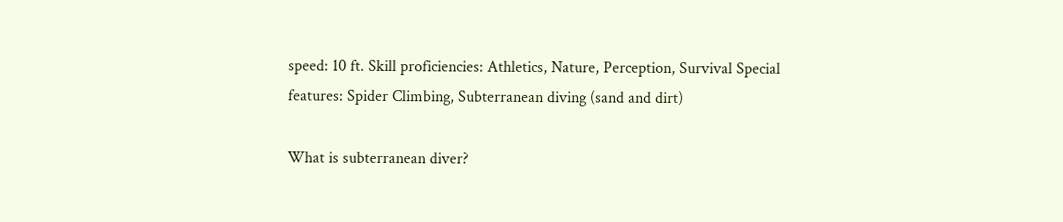speed: 10 ft. Skill proficiencies: Athletics, Nature, Perception, Survival Special features: Spider Climbing, Subterranean diving (sand and dirt)

What is subterranean diver?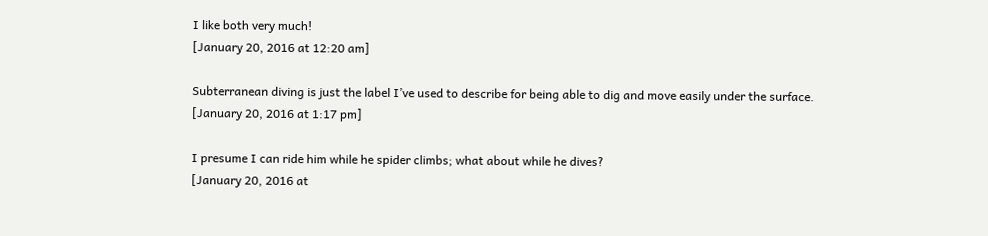I like both very much!
[January 20, 2016 at 12:20 am]

Subterranean diving is just the label I’ve used to describe for being able to dig and move easily under the surface.
[January 20, 2016 at 1:17 pm]

I presume I can ride him while he spider climbs; what about while he dives?
[January 20, 2016 at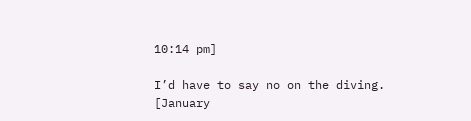10:14 pm]

I’d have to say no on the diving.
[January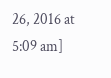26, 2016 at 5:09 am]